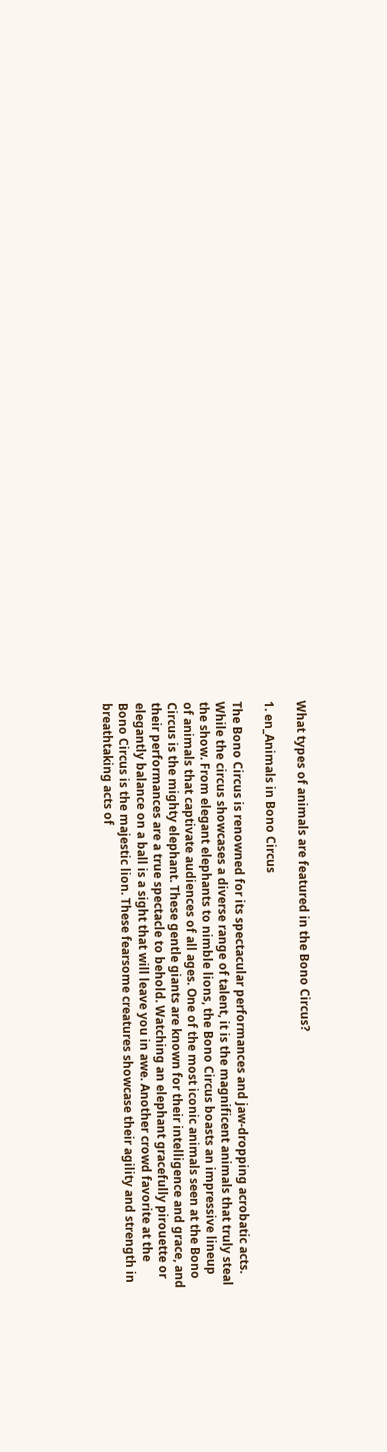What types of animals are featured in the Bono Circus?

1. en_Animals in Bono Circus

The Bono Circus is renowned for its spectacular performances and jaw-dropping acrobatic acts. While the circus showcases a diverse range of talent, it is the magnificent animals that truly steal the show. From elegant elephants to nimble lions, the Bono Circus boasts an impressive lineup of animals that captivate audiences of all ages. One of the most iconic animals seen at the Bono Circus is the mighty elephant. These gentle giants are known for their intelligence and grace, and their performances are a true spectacle to behold. Watching an elephant gracefully pirouette or elegantly balance on a ball is a sight that will leave you in awe. Another crowd favorite at the Bono Circus is the majestic lion. These fearsome creatures showcase their agility and strength in breathtaking acts of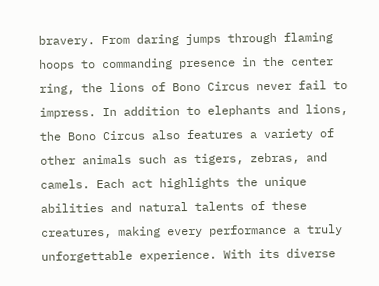bravery. From daring jumps through flaming hoops to commanding presence in the center ring, the lions of Bono Circus never fail to impress. In addition to elephants and lions, the Bono Circus also features a variety of other animals such as tigers, zebras, and camels. Each act highlights the unique abilities and natural talents of these creatures, making every performance a truly unforgettable experience. With its diverse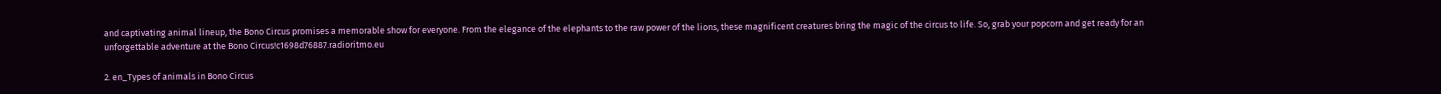and captivating animal lineup, the Bono Circus promises a memorable show for everyone. From the elegance of the elephants to the raw power of the lions, these magnificent creatures bring the magic of the circus to life. So, grab your popcorn and get ready for an unforgettable adventure at the Bono Circus!c1698d76887.radioritmo.eu

2. en_Types of animals in Bono Circus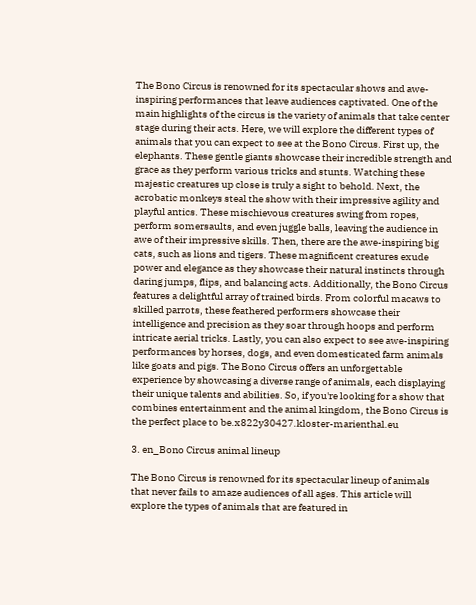The Bono Circus is renowned for its spectacular shows and awe-inspiring performances that leave audiences captivated. One of the main highlights of the circus is the variety of animals that take center stage during their acts. Here, we will explore the different types of animals that you can expect to see at the Bono Circus. First up, the elephants. These gentle giants showcase their incredible strength and grace as they perform various tricks and stunts. Watching these majestic creatures up close is truly a sight to behold. Next, the acrobatic monkeys steal the show with their impressive agility and playful antics. These mischievous creatures swing from ropes, perform somersaults, and even juggle balls, leaving the audience in awe of their impressive skills. Then, there are the awe-inspiring big cats, such as lions and tigers. These magnificent creatures exude power and elegance as they showcase their natural instincts through daring jumps, flips, and balancing acts. Additionally, the Bono Circus features a delightful array of trained birds. From colorful macaws to skilled parrots, these feathered performers showcase their intelligence and precision as they soar through hoops and perform intricate aerial tricks. Lastly, you can also expect to see awe-inspiring performances by horses, dogs, and even domesticated farm animals like goats and pigs. The Bono Circus offers an unforgettable experience by showcasing a diverse range of animals, each displaying their unique talents and abilities. So, if you're looking for a show that combines entertainment and the animal kingdom, the Bono Circus is the perfect place to be.x822y30427.kloster-marienthal.eu

3. en_Bono Circus animal lineup

The Bono Circus is renowned for its spectacular lineup of animals that never fails to amaze audiences of all ages. This article will explore the types of animals that are featured in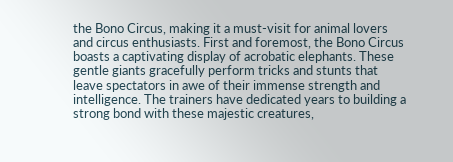the Bono Circus, making it a must-visit for animal lovers and circus enthusiasts. First and foremost, the Bono Circus boasts a captivating display of acrobatic elephants. These gentle giants gracefully perform tricks and stunts that leave spectators in awe of their immense strength and intelligence. The trainers have dedicated years to building a strong bond with these majestic creatures,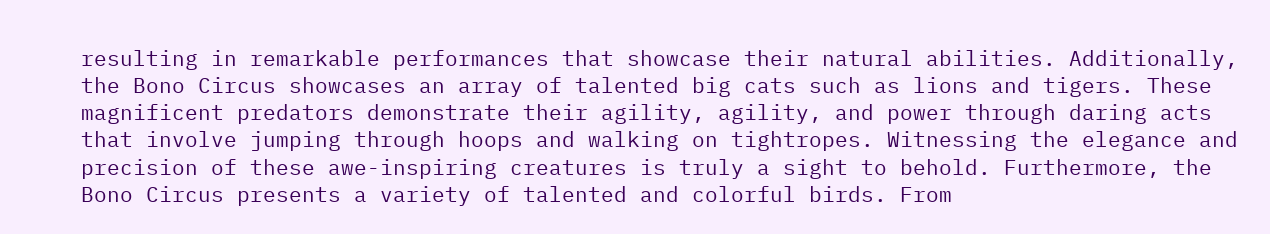resulting in remarkable performances that showcase their natural abilities. Additionally, the Bono Circus showcases an array of talented big cats such as lions and tigers. These magnificent predators demonstrate their agility, agility, and power through daring acts that involve jumping through hoops and walking on tightropes. Witnessing the elegance and precision of these awe-inspiring creatures is truly a sight to behold. Furthermore, the Bono Circus presents a variety of talented and colorful birds. From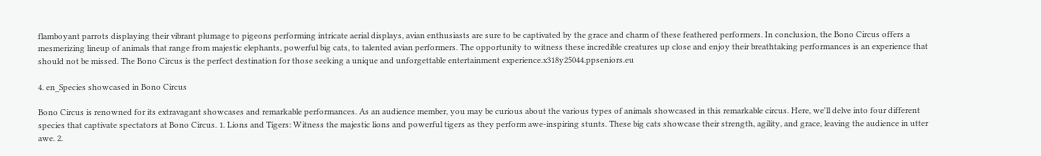flamboyant parrots displaying their vibrant plumage to pigeons performing intricate aerial displays, avian enthusiasts are sure to be captivated by the grace and charm of these feathered performers. In conclusion, the Bono Circus offers a mesmerizing lineup of animals that range from majestic elephants, powerful big cats, to talented avian performers. The opportunity to witness these incredible creatures up close and enjoy their breathtaking performances is an experience that should not be missed. The Bono Circus is the perfect destination for those seeking a unique and unforgettable entertainment experience.x318y25044.ppseniors.eu

4. en_Species showcased in Bono Circus

Bono Circus is renowned for its extravagant showcases and remarkable performances. As an audience member, you may be curious about the various types of animals showcased in this remarkable circus. Here, we'll delve into four different species that captivate spectators at Bono Circus. 1. Lions and Tigers: Witness the majestic lions and powerful tigers as they perform awe-inspiring stunts. These big cats showcase their strength, agility, and grace, leaving the audience in utter awe. 2.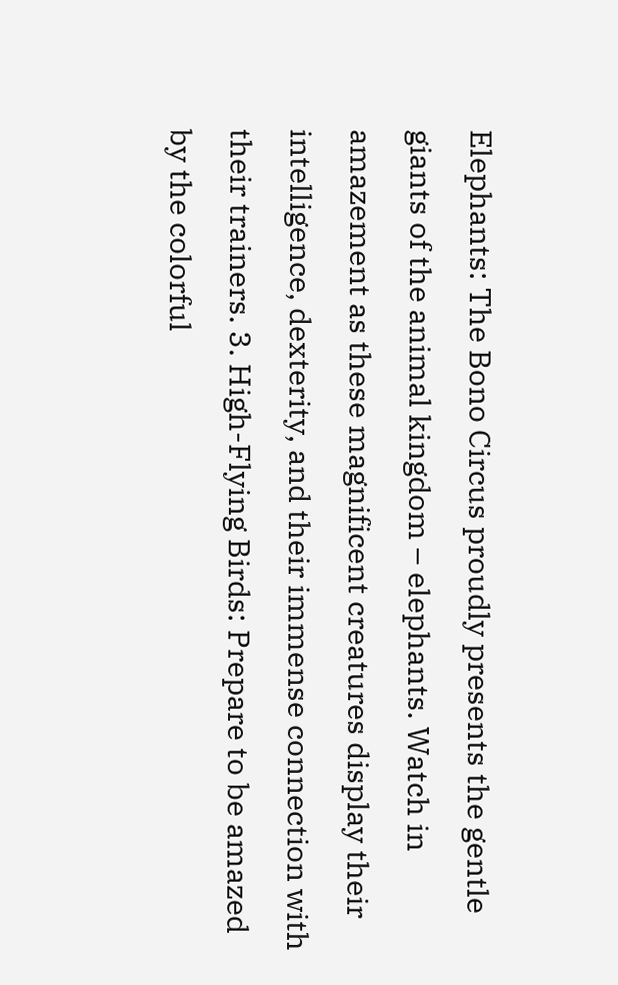Elephants: The Bono Circus proudly presents the gentle giants of the animal kingdom – elephants. Watch in amazement as these magnificent creatures display their intelligence, dexterity, and their immense connection with their trainers. 3. High-Flying Birds: Prepare to be amazed by the colorful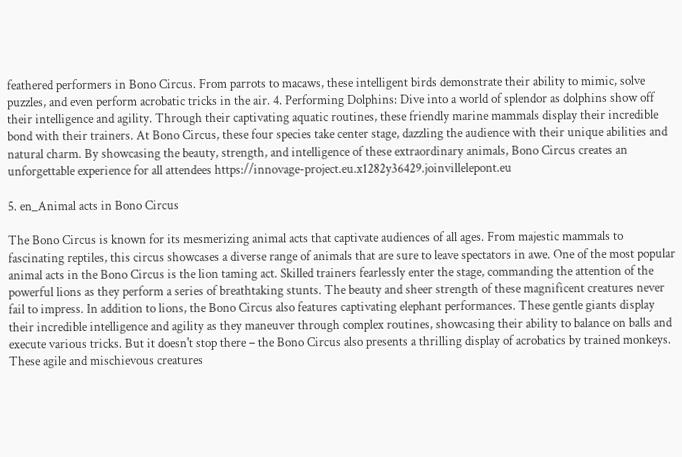feathered performers in Bono Circus. From parrots to macaws, these intelligent birds demonstrate their ability to mimic, solve puzzles, and even perform acrobatic tricks in the air. 4. Performing Dolphins: Dive into a world of splendor as dolphins show off their intelligence and agility. Through their captivating aquatic routines, these friendly marine mammals display their incredible bond with their trainers. At Bono Circus, these four species take center stage, dazzling the audience with their unique abilities and natural charm. By showcasing the beauty, strength, and intelligence of these extraordinary animals, Bono Circus creates an unforgettable experience for all attendees https://innovage-project.eu.x1282y36429.joinvillelepont.eu

5. en_Animal acts in Bono Circus

The Bono Circus is known for its mesmerizing animal acts that captivate audiences of all ages. From majestic mammals to fascinating reptiles, this circus showcases a diverse range of animals that are sure to leave spectators in awe. One of the most popular animal acts in the Bono Circus is the lion taming act. Skilled trainers fearlessly enter the stage, commanding the attention of the powerful lions as they perform a series of breathtaking stunts. The beauty and sheer strength of these magnificent creatures never fail to impress. In addition to lions, the Bono Circus also features captivating elephant performances. These gentle giants display their incredible intelligence and agility as they maneuver through complex routines, showcasing their ability to balance on balls and execute various tricks. But it doesn't stop there – the Bono Circus also presents a thrilling display of acrobatics by trained monkeys. These agile and mischievous creatures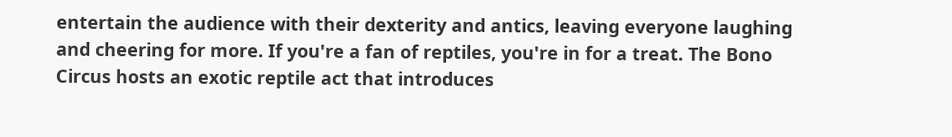entertain the audience with their dexterity and antics, leaving everyone laughing and cheering for more. If you're a fan of reptiles, you're in for a treat. The Bono Circus hosts an exotic reptile act that introduces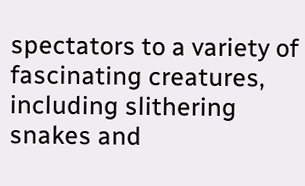spectators to a variety of fascinating creatures, including slithering snakes and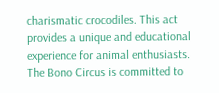charismatic crocodiles. This act provides a unique and educational experience for animal enthusiasts. The Bono Circus is committed to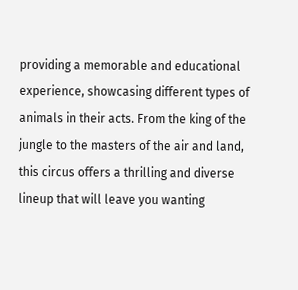providing a memorable and educational experience, showcasing different types of animals in their acts. From the king of the jungle to the masters of the air and land, this circus offers a thrilling and diverse lineup that will leave you wanting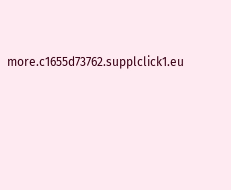more.c1655d73762.supplclick1.eu